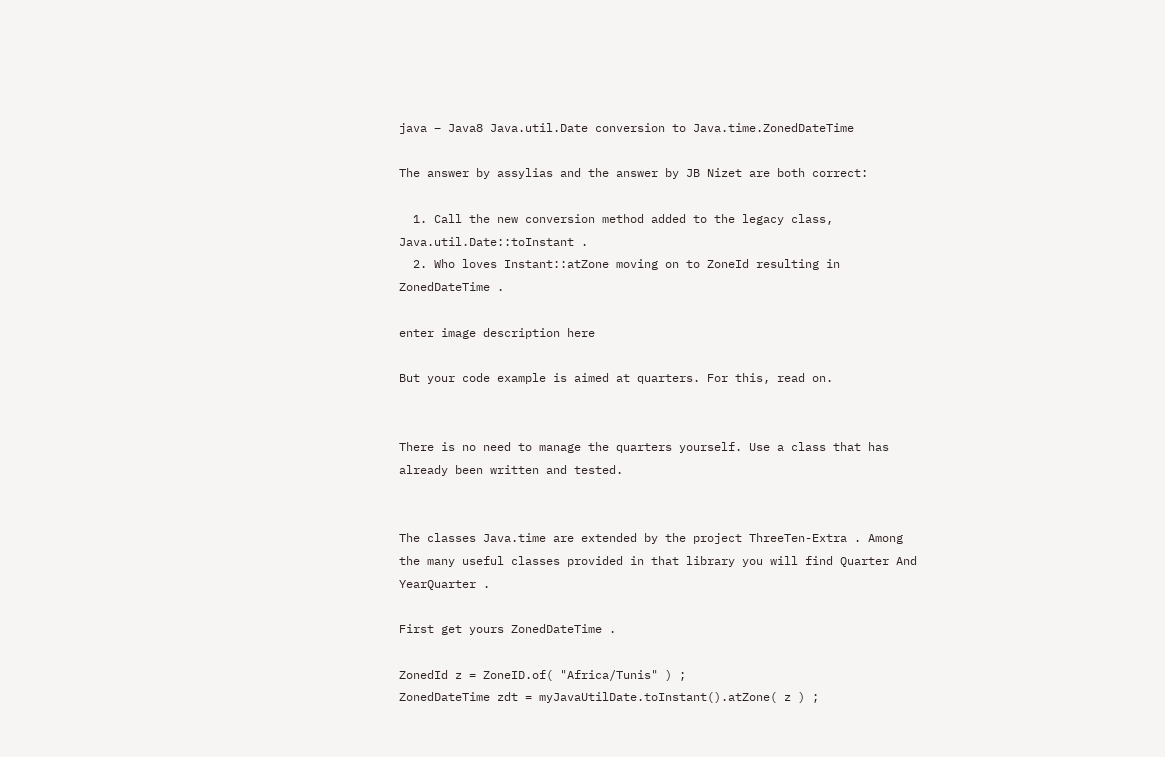java – Java8 Java.util.Date conversion to Java.time.ZonedDateTime

The answer by assylias and the answer by JB Nizet are both correct:

  1. Call the new conversion method added to the legacy class, Java.util.Date::toInstant .
  2. Who loves Instant::atZone moving on to ZoneId resulting in ZonedDateTime .

enter image description here

But your code example is aimed at quarters. For this, read on.


There is no need to manage the quarters yourself. Use a class that has already been written and tested.


The classes Java.time are extended by the project ThreeTen-Extra . Among the many useful classes provided in that library you will find Quarter And YearQuarter .

First get yours ZonedDateTime .

ZonedId z = ZoneID.of( "Africa/Tunis" ) ;
ZonedDateTime zdt = myJavaUtilDate.toInstant().atZone( z ) ;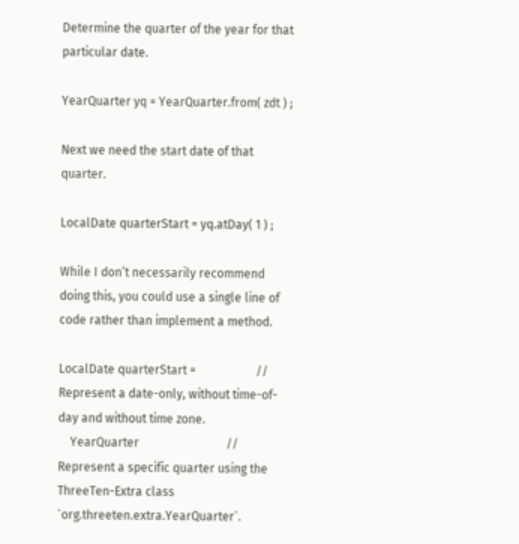Determine the quarter of the year for that particular date.

YearQuarter yq = YearQuarter.from( zdt ) ;

Next we need the start date of that quarter.

LocalDate quarterStart = yq.atDay( 1 ) ;

While I don’t necessarily recommend doing this, you could use a single line of code rather than implement a method.

LocalDate quarterStart =                    // Represent a date-only, without time-of-day and without time zone.
    YearQuarter                             // Represent a specific quarter using the ThreeTen-Extra class `org.threeten.extra.YearQuarter`.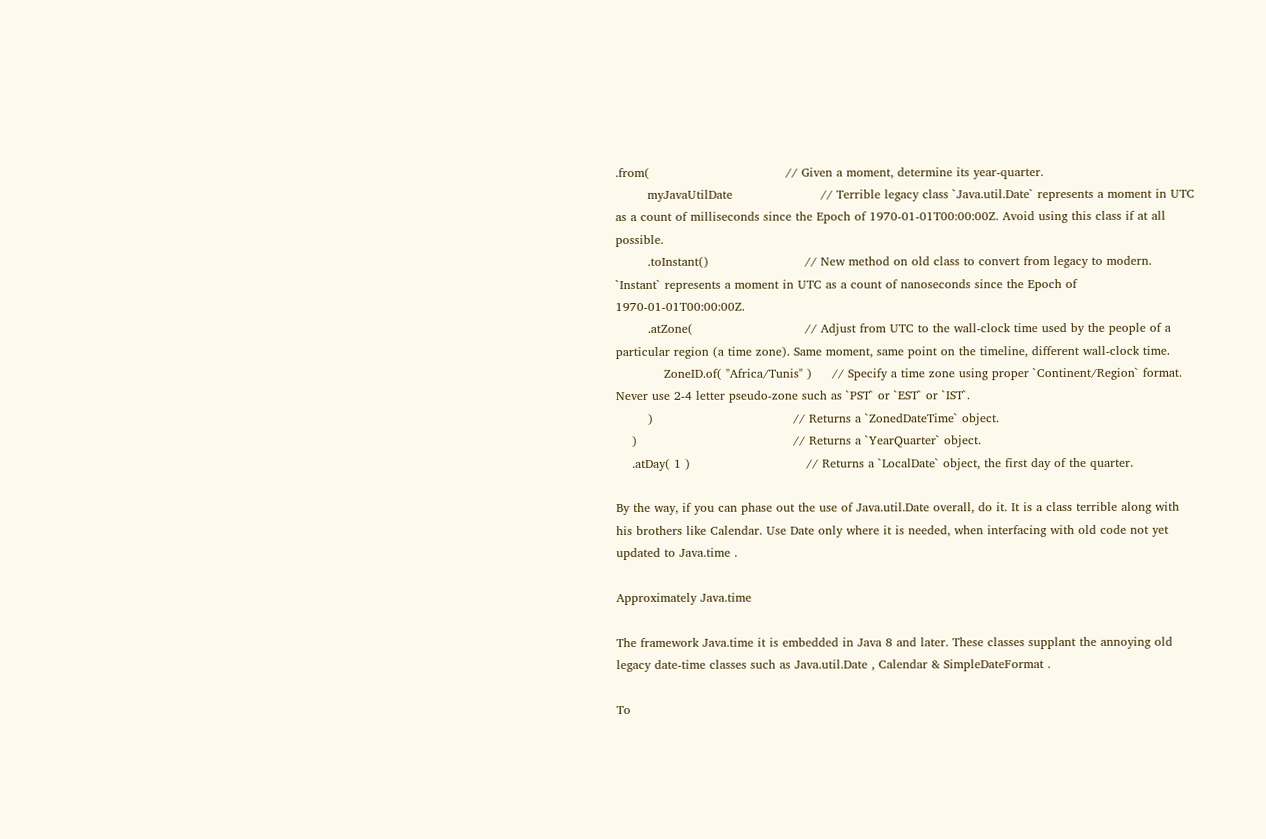.from(                                  // Given a moment, determine its year-quarter.
        myJavaUtilDate                      // Terrible legacy class `Java.util.Date` represents a moment in UTC as a count of milliseconds since the Epoch of 1970-01-01T00:00:00Z. Avoid using this class if at all possible.
        .toInstant()                        // New method on old class to convert from legacy to modern. `Instant` represents a moment in UTC as a count of nanoseconds since the Epoch of 1970-01-01T00:00:00Z.
        .atZone(                            // Adjust from UTC to the wall-clock time used by the people of a particular region (a time zone). Same moment, same point on the timeline, different wall-clock time.
            ZoneID.of( "Africa/Tunis" )     // Specify a time zone using proper `Continent/Region` format. Never use 2-4 letter pseudo-zone such as `PST` or `EST` or `IST`.
        )                                   // Returns a `ZonedDateTime` object.
    )                                       // Returns a `YearQuarter` object.
    .atDay( 1 )                             // Returns a `LocalDate` object, the first day of the quarter.

By the way, if you can phase out the use of Java.util.Date overall, do it. It is a class terrible along with his brothers like Calendar. Use Date only where it is needed, when interfacing with old code not yet updated to Java.time .

Approximately Java.time

The framework Java.time it is embedded in Java 8 and later. These classes supplant the annoying old legacy date-time classes such as Java.util.Date , Calendar & SimpleDateFormat .

To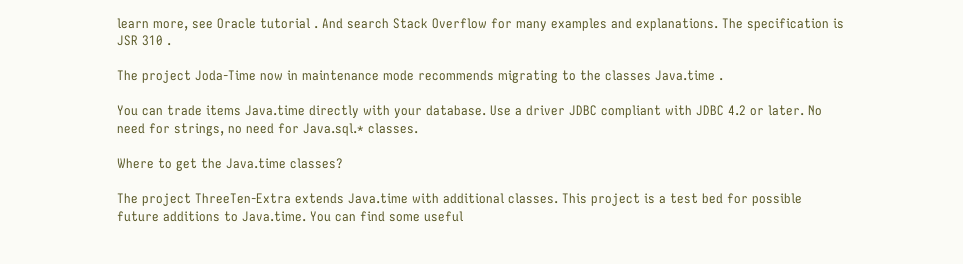learn more, see Oracle tutorial . And search Stack Overflow for many examples and explanations. The specification is JSR 310 .

The project Joda-Time now in maintenance mode recommends migrating to the classes Java.time .

You can trade items Java.time directly with your database. Use a driver JDBC compliant with JDBC 4.2 or later. No need for strings, no need for Java.sql.* classes.

Where to get the Java.time classes?

The project ThreeTen-Extra extends Java.time with additional classes. This project is a test bed for possible future additions to Java.time. You can find some useful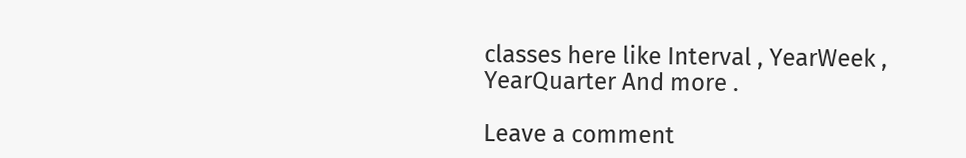classes here like Interval , YearWeek , YearQuarter And more .

Leave a comment